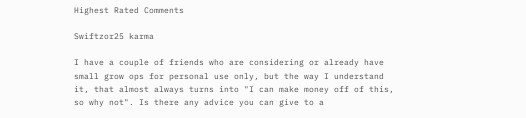Highest Rated Comments

Swiftzor25 karma

I have a couple of friends who are considering or already have small grow ops for personal use only, but the way I understand it, that almost always turns into "I can make money off of this, so why not". Is there any advice you can give to a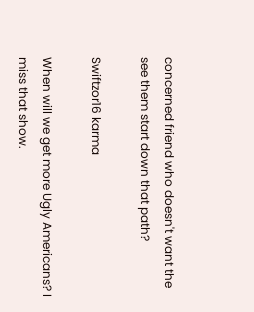concerned friend who doesn't want the see them start down that path?

Swiftzor16 karma

When will we get more Ugly Americans? I miss that show.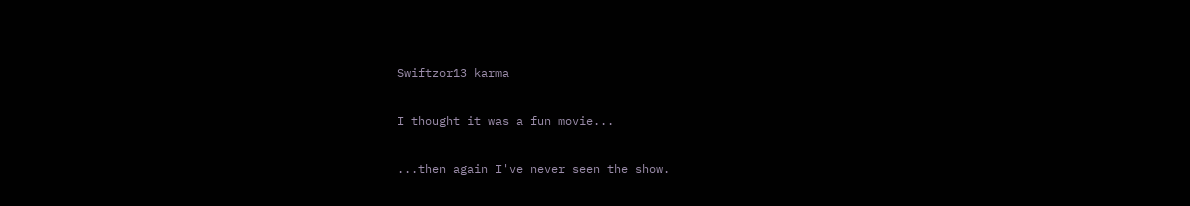Swiftzor13 karma

I thought it was a fun movie...

...then again I've never seen the show.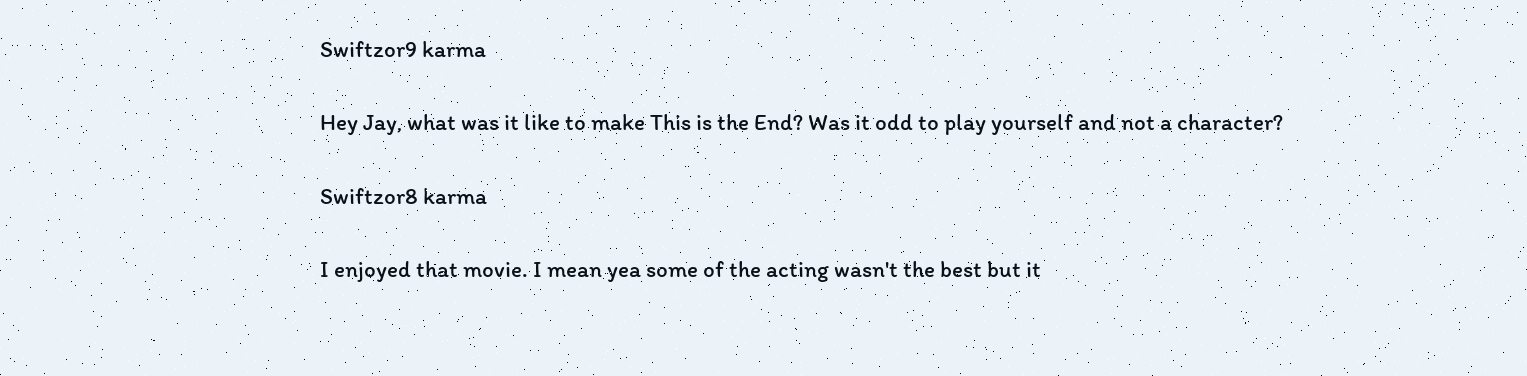Swiftzor9 karma

Hey Jay, what was it like to make This is the End? Was it odd to play yourself and not a character?

Swiftzor8 karma

I enjoyed that movie. I mean yea some of the acting wasn't the best but it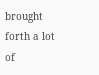brought forth a lot of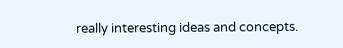really interesting ideas and concepts.